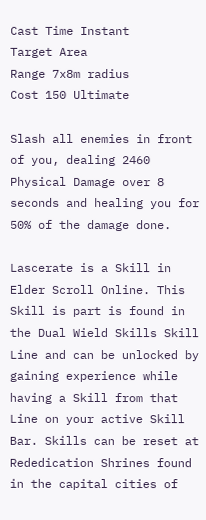Cast Time Instant
Target Area
Range 7x8m radius
Cost 150 Ultimate

Slash all enemies in front of you, dealing 2460 Physical Damage over 8 seconds and healing you for 50% of the damage done.

Lascerate is a Skill in Elder Scroll Online. This Skill is part is found in the Dual Wield Skills Skill Line and can be unlocked by gaining experience while having a Skill from that Line on your active Skill Bar. Skills can be reset at Rededication Shrines found in the capital cities of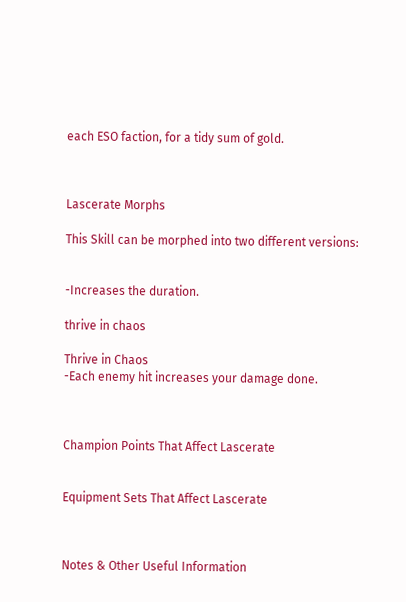each ESO faction, for a tidy sum of gold.



Lascerate Morphs

This Skill can be morphed into two different versions:


-Increases the duration.

thrive in chaos

Thrive in Chaos
-Each enemy hit increases your damage done.



Champion Points That Affect Lascerate


Equipment Sets That Affect Lascerate



Notes & Other Useful Information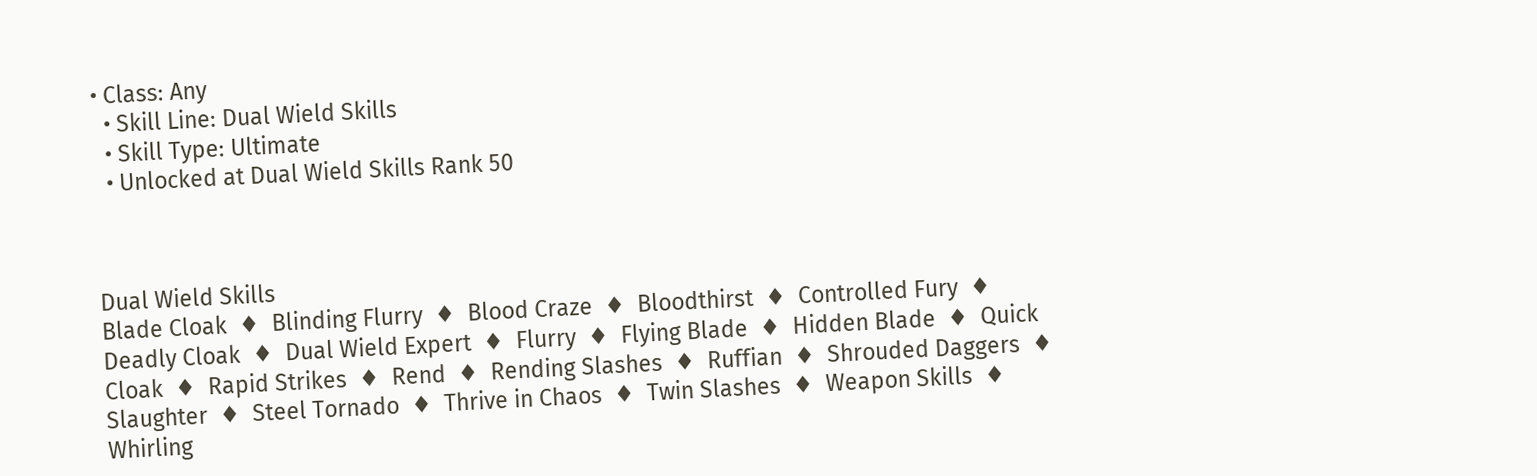• Class: Any
  • Skill Line: Dual Wield Skills
  • Skill Type: Ultimate
  • Unlocked at Dual Wield Skills Rank 50



Dual Wield Skills
Blade Cloak  ♦  Blinding Flurry  ♦  Blood Craze  ♦  Bloodthirst  ♦  Controlled Fury  ♦  Deadly Cloak  ♦  Dual Wield Expert  ♦  Flurry  ♦  Flying Blade  ♦  Hidden Blade  ♦  Quick Cloak  ♦  Rapid Strikes  ♦  Rend  ♦  Rending Slashes  ♦  Ruffian  ♦  Shrouded Daggers  ♦  Slaughter  ♦  Steel Tornado  ♦  Thrive in Chaos  ♦  Twin Slashes  ♦  Weapon Skills  ♦  Whirling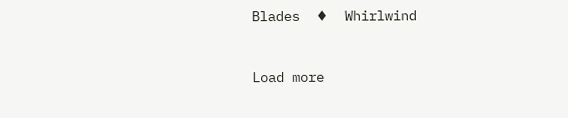Blades  ♦  Whirlwind



Load more